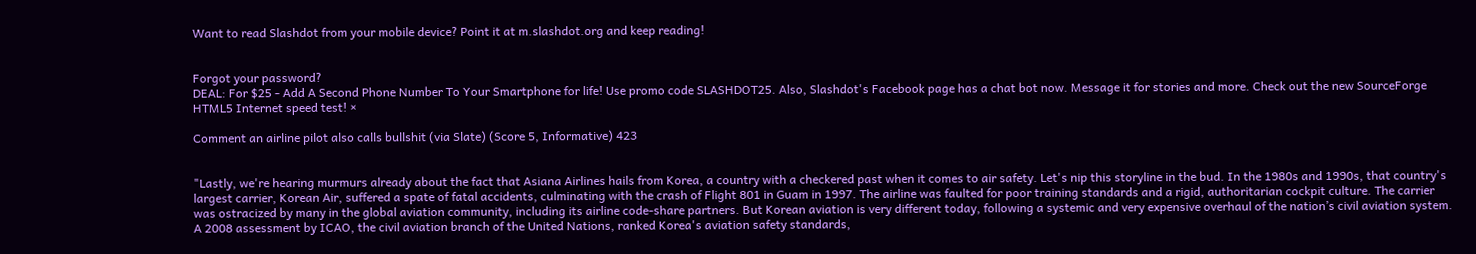Want to read Slashdot from your mobile device? Point it at m.slashdot.org and keep reading!


Forgot your password?
DEAL: For $25 - Add A Second Phone Number To Your Smartphone for life! Use promo code SLASHDOT25. Also, Slashdot's Facebook page has a chat bot now. Message it for stories and more. Check out the new SourceForge HTML5 Internet speed test! ×

Comment an airline pilot also calls bullshit (via Slate) (Score 5, Informative) 423


"Lastly, we're hearing murmurs already about the fact that Asiana Airlines hails from Korea, a country with a checkered past when it comes to air safety. Let's nip this storyline in the bud. In the 1980s and 1990s, that country's largest carrier, Korean Air, suffered a spate of fatal accidents, culminating with the crash of Flight 801 in Guam in 1997. The airline was faulted for poor training standards and a rigid, authoritarian cockpit culture. The carrier was ostracized by many in the global aviation community, including its airline code-share partners. But Korean aviation is very different today, following a systemic and very expensive overhaul of the nation’s civil aviation system. A 2008 assessment by ICAO, the civil aviation branch of the United Nations, ranked Korea's aviation safety standards,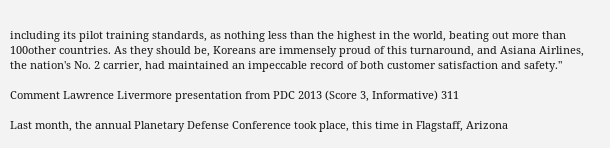including its pilot training standards, as nothing less than the highest in the world, beating out more than 100other countries. As they should be, Koreans are immensely proud of this turnaround, and Asiana Airlines, the nation's No. 2 carrier, had maintained an impeccable record of both customer satisfaction and safety."

Comment Lawrence Livermore presentation from PDC 2013 (Score 3, Informative) 311

Last month, the annual Planetary Defense Conference took place, this time in Flagstaff, Arizona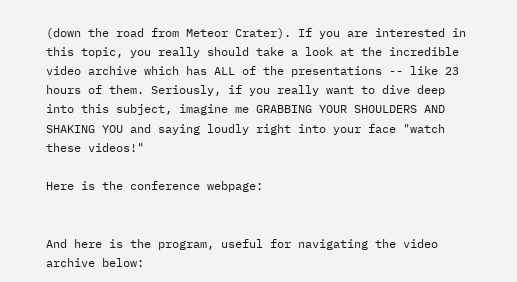(down the road from Meteor Crater). If you are interested in this topic, you really should take a look at the incredible video archive which has ALL of the presentations -- like 23 hours of them. Seriously, if you really want to dive deep into this subject, imagine me GRABBING YOUR SHOULDERS AND SHAKING YOU and saying loudly right into your face "watch these videos!"

Here is the conference webpage:


And here is the program, useful for navigating the video archive below: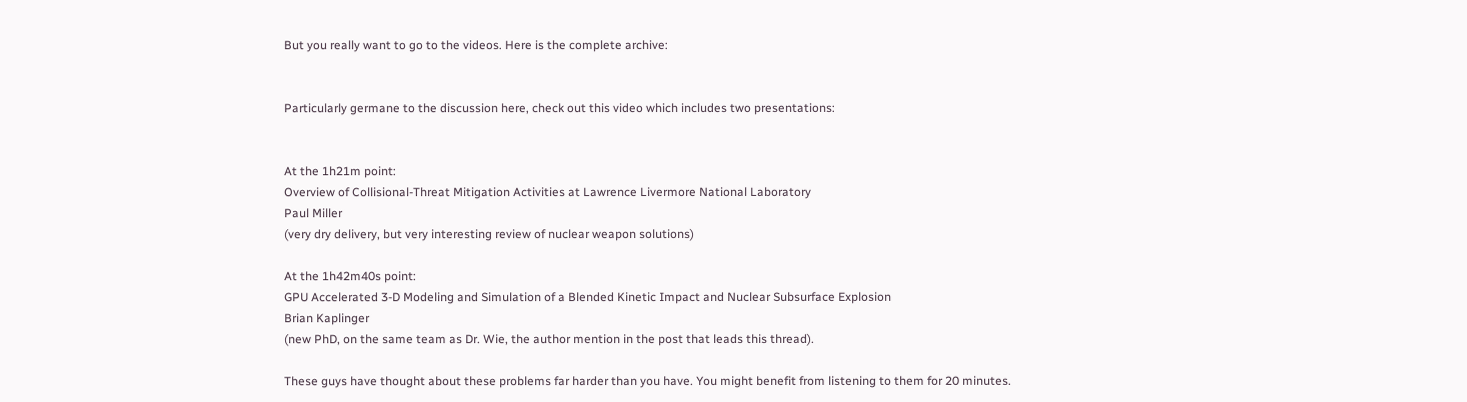But you really want to go to the videos. Here is the complete archive:


Particularly germane to the discussion here, check out this video which includes two presentations:


At the 1h21m point:
Overview of Collisional-Threat Mitigation Activities at Lawrence Livermore National Laboratory
Paul Miller
(very dry delivery, but very interesting review of nuclear weapon solutions)

At the 1h42m40s point:
GPU Accelerated 3-D Modeling and Simulation of a Blended Kinetic Impact and Nuclear Subsurface Explosion
Brian Kaplinger
(new PhD, on the same team as Dr. Wie, the author mention in the post that leads this thread).

These guys have thought about these problems far harder than you have. You might benefit from listening to them for 20 minutes.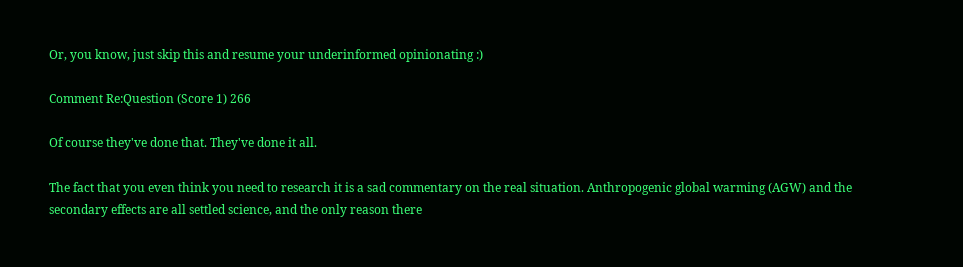Or, you know, just skip this and resume your underinformed opinionating :)

Comment Re:Question (Score 1) 266

Of course they've done that. They've done it all.

The fact that you even think you need to research it is a sad commentary on the real situation. Anthropogenic global warming (AGW) and the secondary effects are all settled science, and the only reason there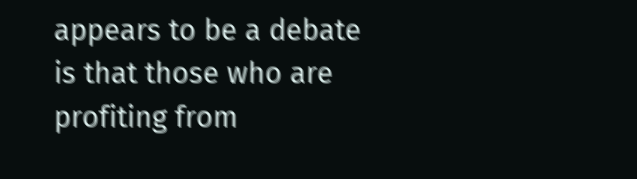appears to be a debate is that those who are profiting from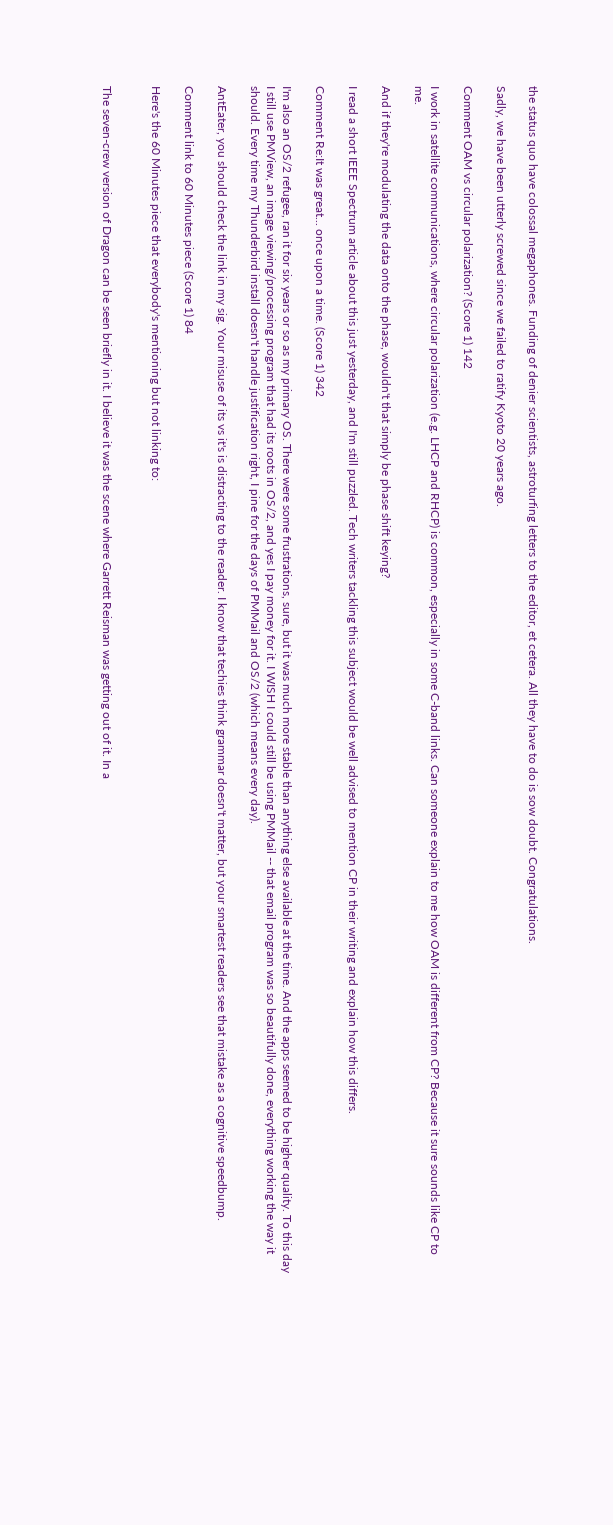the status quo have colossal megaphones. Funding of denier scientists, astroturfing letters to the editor, et cetera. All they have to do is sow doubt. Congratulations.

Sadly, we have been utterly screwed since we failed to ratify Kyoto 20 years ago.

Comment OAM vs circular polarization? (Score 1) 142

I work in satellite communications, where circular polarization (e.g. LHCP and RHCP) is common, especially in some C-band links. Can someone explain to me how OAM is different from CP? Because it sure sounds like CP to me.

And if they're modulating the data onto the phase, wouldn't that simply be phase shift keying?

I read a short IEEE Spectrum article about this just yesterday, and I'm still puzzled. Tech writers tackling this subject would be well advised to mention CP in their writing and explain how this differs.

Comment Re:It was great... once upon a time. (Score 1) 342

I'm also an OS/2 refugee, ran it for six years or so as my primary OS. There were some frustrations, sure, but it was much more stable than anything else available at the time. And the apps seemed to be higher quality. To this day I still use PMView, an image viewing/processing program that had its roots in OS/2, and yes I pay money for it. I WISH I could still be using PMMail -- that email program was so beautifully done, everything working the way it should. Every time my Thunderbird install doesn't handle justification right, I pine for the days of PMMail and OS/2 (which means every day).

AntEater, you should check the link in my sig. Your misuse of its vs it's is distracting to the reader. I know that techies think grammar doesn't matter, but your smartest readers see that mistake as a cognitive speedbump.

Comment link to 60 Minutes piece (Score 1) 84

Here's the 60 Minutes piece that everybody's mentioning but not linking to:


The seven-crew version of Dragon can be seen briefly in it. I believe it was the scene where Garrett Reisman was getting out of it. In a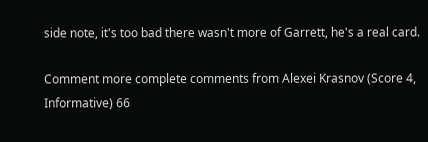side note, it's too bad there wasn't more of Garrett, he's a real card.

Comment more complete comments from Alexei Krasnov (Score 4, Informative) 66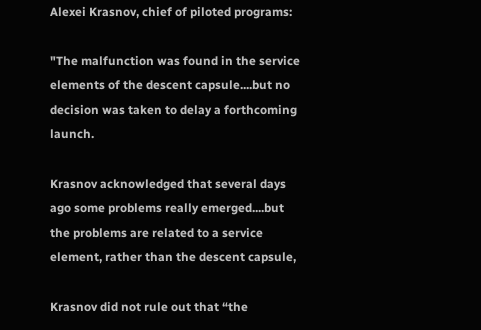Alexei Krasnov, chief of piloted programs:

"The malfunction was found in the service elements of the descent capsule....but no decision was taken to delay a forthcoming launch.

Krasnov acknowledged that several days ago some problems really emerged....but the problems are related to a service element, rather than the descent capsule,

Krasnov did not rule out that “the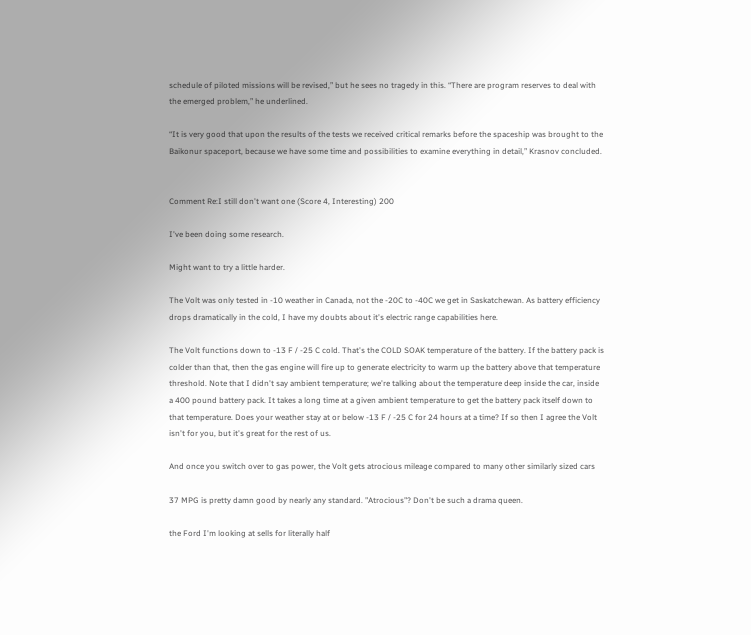schedule of piloted missions will be revised,” but he sees no tragedy in this. “There are program reserves to deal with the emerged problem,” he underlined.

“It is very good that upon the results of the tests we received critical remarks before the spaceship was brought to the Baikonur spaceport, because we have some time and possibilities to examine everything in detail,” Krasnov concluded.


Comment Re:I still don't want one (Score 4, Interesting) 200

I've been doing some research.

Might want to try a little harder.

The Volt was only tested in -10 weather in Canada, not the -20C to -40C we get in Saskatchewan. As battery efficiency drops dramatically in the cold, I have my doubts about it's electric range capabilities here.

The Volt functions down to -13 F / -25 C cold. That's the COLD SOAK temperature of the battery. If the battery pack is colder than that, then the gas engine will fire up to generate electricity to warm up the battery above that temperature threshold. Note that I didn't say ambient temperature; we're talking about the temperature deep inside the car, inside a 400 pound battery pack. It takes a long time at a given ambient temperature to get the battery pack itself down to that temperature. Does your weather stay at or below -13 F / -25 C for 24 hours at a time? If so then I agree the Volt isn't for you, but it's great for the rest of us.

And once you switch over to gas power, the Volt gets atrocious mileage compared to many other similarly sized cars

37 MPG is pretty damn good by nearly any standard. "Atrocious"? Don't be such a drama queen.

the Ford I'm looking at sells for literally half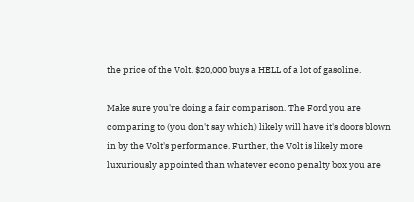the price of the Volt. $20,000 buys a HELL of a lot of gasoline.

Make sure you're doing a fair comparison. The Ford you are comparing to (you don't say which) likely will have it's doors blown in by the Volt's performance. Further, the Volt is likely more luxuriously appointed than whatever econo penalty box you are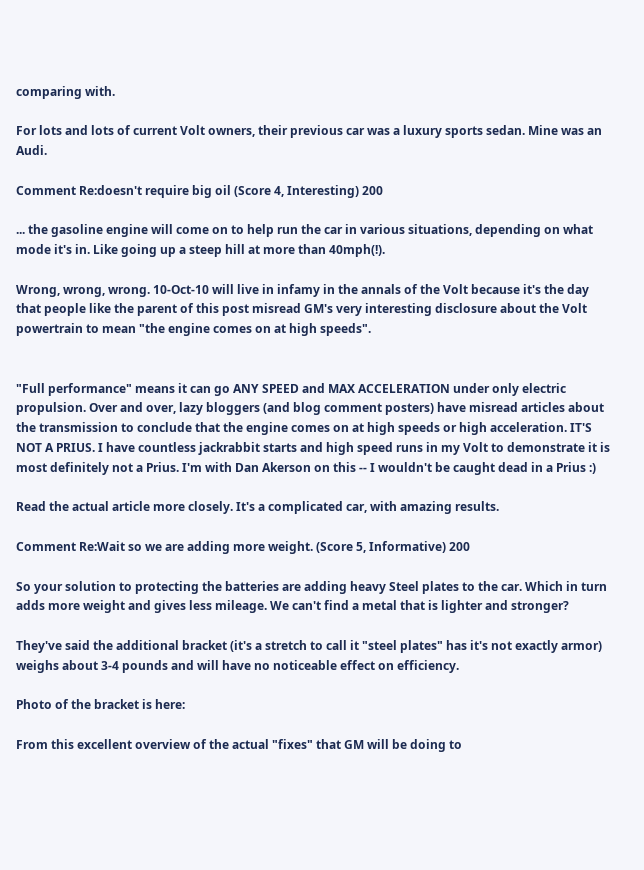comparing with.

For lots and lots of current Volt owners, their previous car was a luxury sports sedan. Mine was an Audi.

Comment Re:doesn't require big oil (Score 4, Interesting) 200

... the gasoline engine will come on to help run the car in various situations, depending on what mode it's in. Like going up a steep hill at more than 40mph(!).

Wrong, wrong, wrong. 10-Oct-10 will live in infamy in the annals of the Volt because it's the day that people like the parent of this post misread GM's very interesting disclosure about the Volt powertrain to mean "the engine comes on at high speeds".


"Full performance" means it can go ANY SPEED and MAX ACCELERATION under only electric propulsion. Over and over, lazy bloggers (and blog comment posters) have misread articles about the transmission to conclude that the engine comes on at high speeds or high acceleration. IT'S NOT A PRIUS. I have countless jackrabbit starts and high speed runs in my Volt to demonstrate it is most definitely not a Prius. I'm with Dan Akerson on this -- I wouldn't be caught dead in a Prius :)

Read the actual article more closely. It's a complicated car, with amazing results.

Comment Re:Wait so we are adding more weight. (Score 5, Informative) 200

So your solution to protecting the batteries are adding heavy Steel plates to the car. Which in turn adds more weight and gives less mileage. We can't find a metal that is lighter and stronger?

They've said the additional bracket (it's a stretch to call it "steel plates" has it's not exactly armor) weighs about 3-4 pounds and will have no noticeable effect on efficiency.

Photo of the bracket is here:

From this excellent overview of the actual "fixes" that GM will be doing to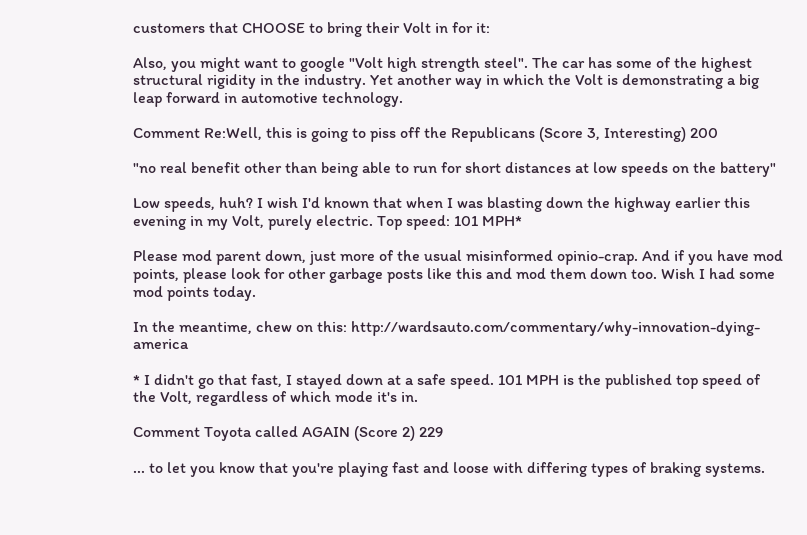customers that CHOOSE to bring their Volt in for it:

Also, you might want to google "Volt high strength steel". The car has some of the highest structural rigidity in the industry. Yet another way in which the Volt is demonstrating a big leap forward in automotive technology.

Comment Re:Well, this is going to piss off the Republicans (Score 3, Interesting) 200

"no real benefit other than being able to run for short distances at low speeds on the battery"

Low speeds, huh? I wish I'd known that when I was blasting down the highway earlier this evening in my Volt, purely electric. Top speed: 101 MPH*

Please mod parent down, just more of the usual misinformed opinio-crap. And if you have mod points, please look for other garbage posts like this and mod them down too. Wish I had some mod points today.

In the meantime, chew on this: http://wardsauto.com/commentary/why-innovation-dying-america

* I didn't go that fast, I stayed down at a safe speed. 101 MPH is the published top speed of the Volt, regardless of which mode it's in.

Comment Toyota called AGAIN (Score 2) 229

... to let you know that you're playing fast and loose with differing types of braking systems.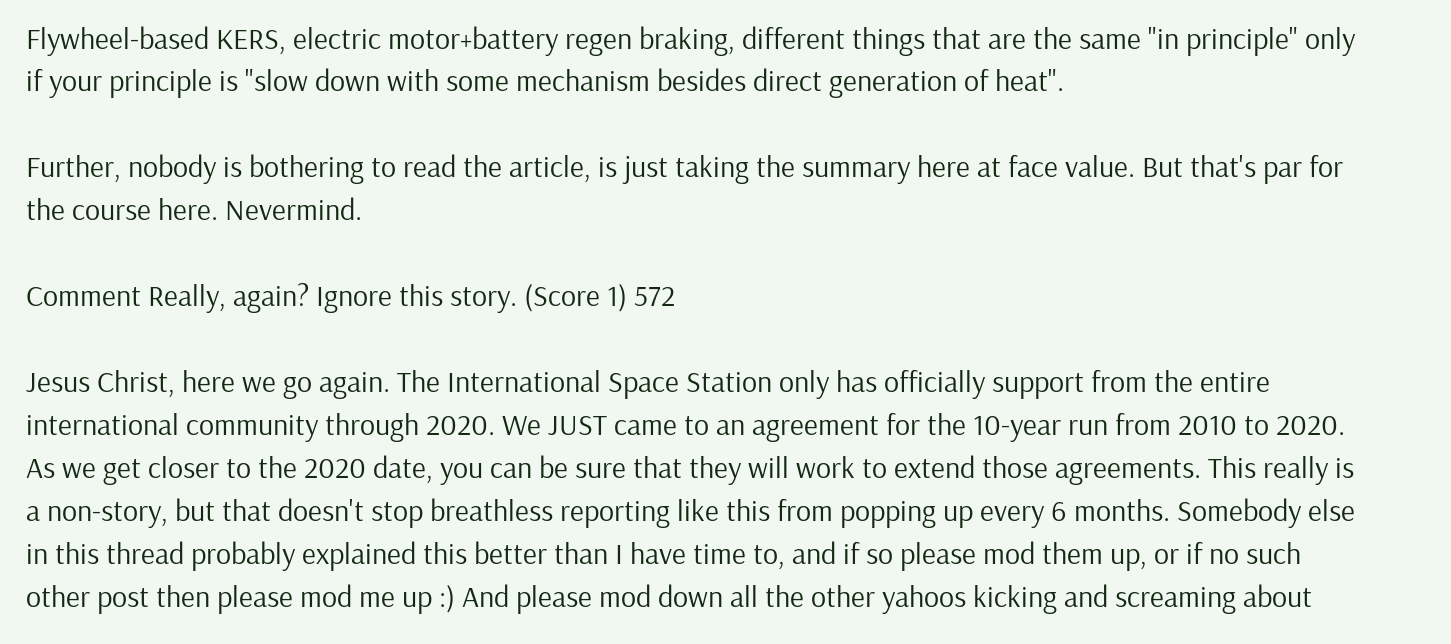Flywheel-based KERS, electric motor+battery regen braking, different things that are the same "in principle" only if your principle is "slow down with some mechanism besides direct generation of heat".

Further, nobody is bothering to read the article, is just taking the summary here at face value. But that's par for the course here. Nevermind.

Comment Really, again? Ignore this story. (Score 1) 572

Jesus Christ, here we go again. The International Space Station only has officially support from the entire international community through 2020. We JUST came to an agreement for the 10-year run from 2010 to 2020. As we get closer to the 2020 date, you can be sure that they will work to extend those agreements. This really is a non-story, but that doesn't stop breathless reporting like this from popping up every 6 months. Somebody else in this thread probably explained this better than I have time to, and if so please mod them up, or if no such other post then please mod me up :) And please mod down all the other yahoos kicking and screaming about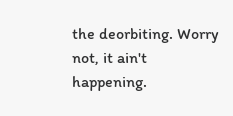the deorbiting. Worry not, it ain't happening.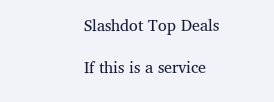Slashdot Top Deals

If this is a service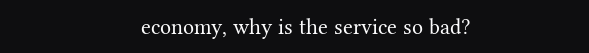economy, why is the service so bad?